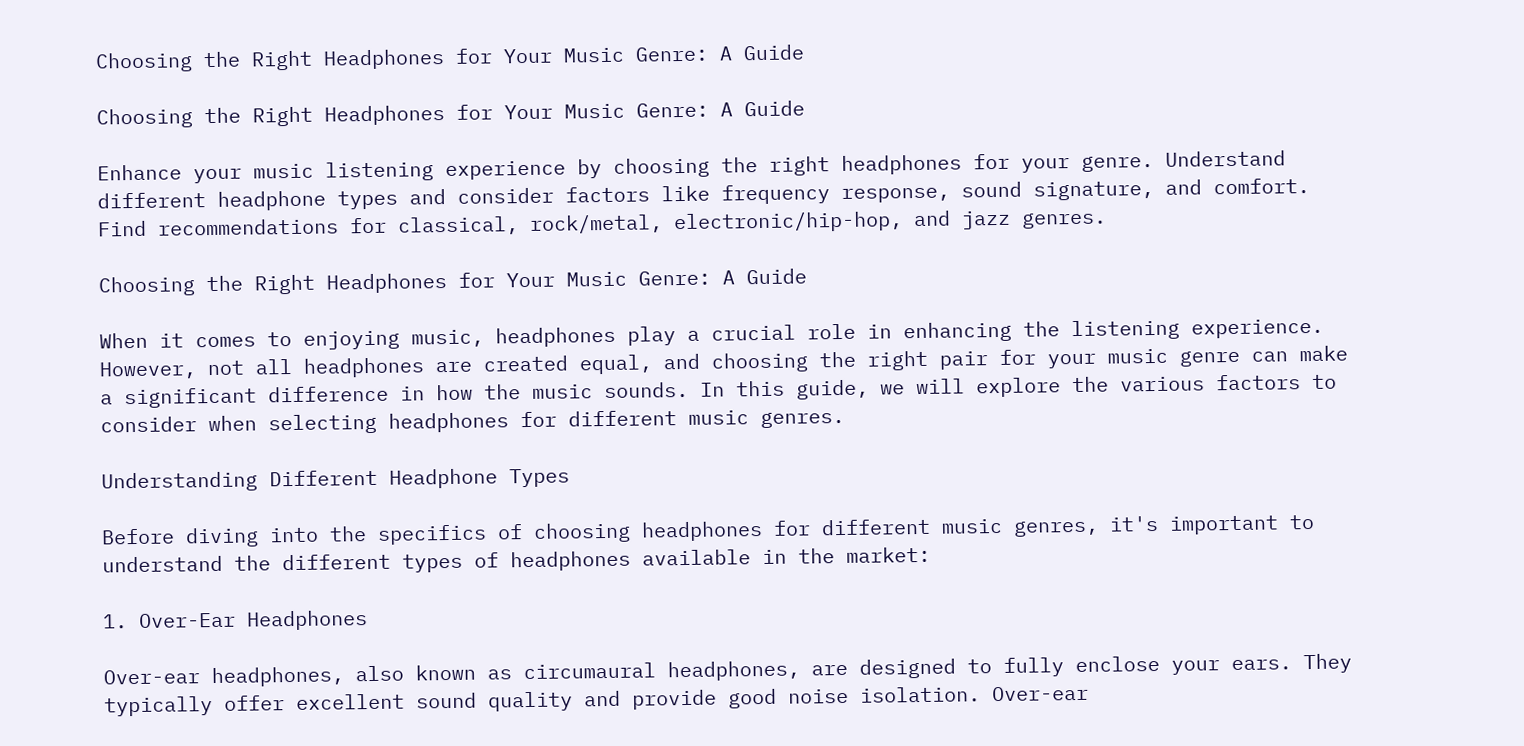Choosing the Right Headphones for Your Music Genre: A Guide

Choosing the Right Headphones for Your Music Genre: A Guide

Enhance your music listening experience by choosing the right headphones for your genre. Understand different headphone types and consider factors like frequency response, sound signature, and comfort. Find recommendations for classical, rock/metal, electronic/hip-hop, and jazz genres.

Choosing the Right Headphones for Your Music Genre: A Guide

When it comes to enjoying music, headphones play a crucial role in enhancing the listening experience. However, not all headphones are created equal, and choosing the right pair for your music genre can make a significant difference in how the music sounds. In this guide, we will explore the various factors to consider when selecting headphones for different music genres.

Understanding Different Headphone Types

Before diving into the specifics of choosing headphones for different music genres, it's important to understand the different types of headphones available in the market:

1. Over-Ear Headphones

Over-ear headphones, also known as circumaural headphones, are designed to fully enclose your ears. They typically offer excellent sound quality and provide good noise isolation. Over-ear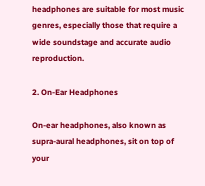headphones are suitable for most music genres, especially those that require a wide soundstage and accurate audio reproduction.

2. On-Ear Headphones

On-ear headphones, also known as supra-aural headphones, sit on top of your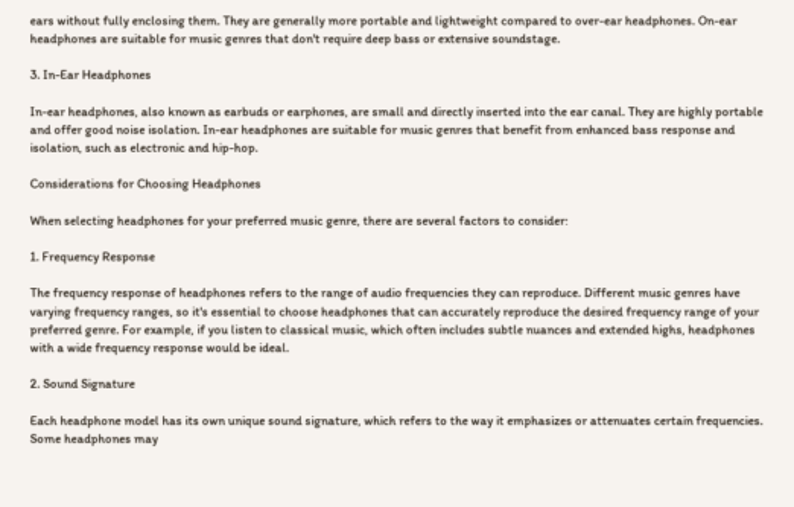ears without fully enclosing them. They are generally more portable and lightweight compared to over-ear headphones. On-ear headphones are suitable for music genres that don't require deep bass or extensive soundstage.

3. In-Ear Headphones

In-ear headphones, also known as earbuds or earphones, are small and directly inserted into the ear canal. They are highly portable and offer good noise isolation. In-ear headphones are suitable for music genres that benefit from enhanced bass response and isolation, such as electronic and hip-hop.

Considerations for Choosing Headphones

When selecting headphones for your preferred music genre, there are several factors to consider:

1. Frequency Response

The frequency response of headphones refers to the range of audio frequencies they can reproduce. Different music genres have varying frequency ranges, so it's essential to choose headphones that can accurately reproduce the desired frequency range of your preferred genre. For example, if you listen to classical music, which often includes subtle nuances and extended highs, headphones with a wide frequency response would be ideal.

2. Sound Signature

Each headphone model has its own unique sound signature, which refers to the way it emphasizes or attenuates certain frequencies. Some headphones may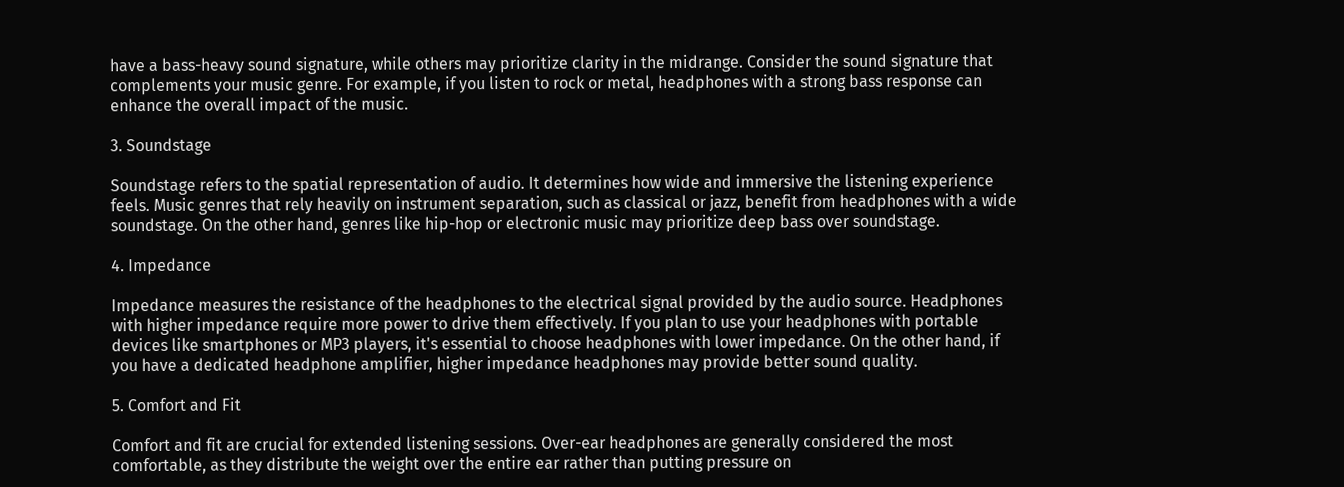have a bass-heavy sound signature, while others may prioritize clarity in the midrange. Consider the sound signature that complements your music genre. For example, if you listen to rock or metal, headphones with a strong bass response can enhance the overall impact of the music.

3. Soundstage

Soundstage refers to the spatial representation of audio. It determines how wide and immersive the listening experience feels. Music genres that rely heavily on instrument separation, such as classical or jazz, benefit from headphones with a wide soundstage. On the other hand, genres like hip-hop or electronic music may prioritize deep bass over soundstage.

4. Impedance

Impedance measures the resistance of the headphones to the electrical signal provided by the audio source. Headphones with higher impedance require more power to drive them effectively. If you plan to use your headphones with portable devices like smartphones or MP3 players, it's essential to choose headphones with lower impedance. On the other hand, if you have a dedicated headphone amplifier, higher impedance headphones may provide better sound quality.

5. Comfort and Fit

Comfort and fit are crucial for extended listening sessions. Over-ear headphones are generally considered the most comfortable, as they distribute the weight over the entire ear rather than putting pressure on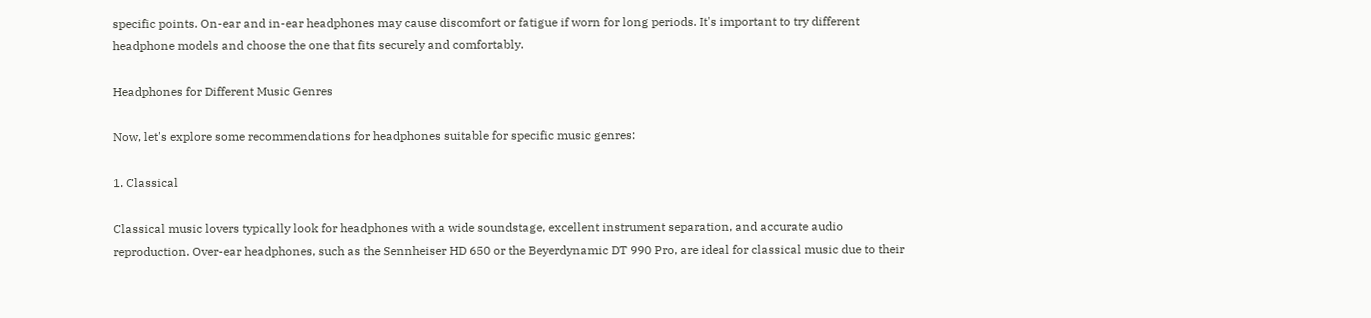specific points. On-ear and in-ear headphones may cause discomfort or fatigue if worn for long periods. It's important to try different headphone models and choose the one that fits securely and comfortably.

Headphones for Different Music Genres

Now, let's explore some recommendations for headphones suitable for specific music genres:

1. Classical

Classical music lovers typically look for headphones with a wide soundstage, excellent instrument separation, and accurate audio reproduction. Over-ear headphones, such as the Sennheiser HD 650 or the Beyerdynamic DT 990 Pro, are ideal for classical music due to their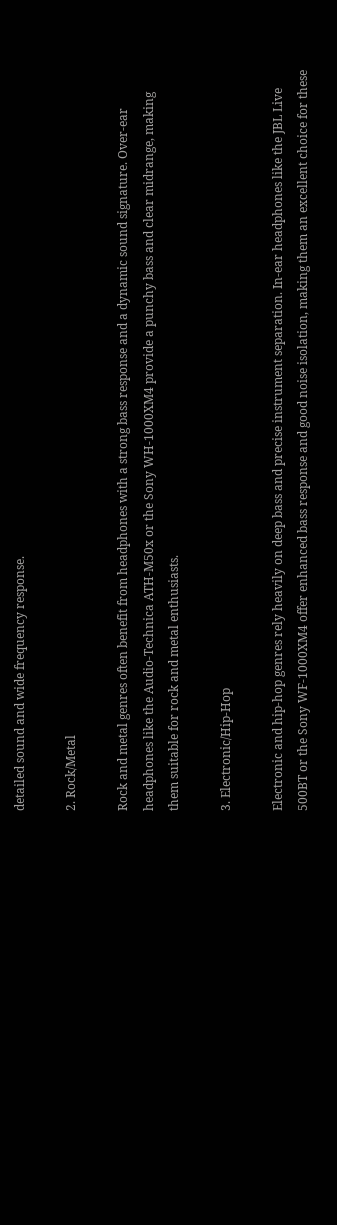detailed sound and wide frequency response.

2. Rock/Metal

Rock and metal genres often benefit from headphones with a strong bass response and a dynamic sound signature. Over-ear headphones like the Audio-Technica ATH-M50x or the Sony WH-1000XM4 provide a punchy bass and clear midrange, making them suitable for rock and metal enthusiasts.

3. Electronic/Hip-Hop

Electronic and hip-hop genres rely heavily on deep bass and precise instrument separation. In-ear headphones like the JBL Live 500BT or the Sony WF-1000XM4 offer enhanced bass response and good noise isolation, making them an excellent choice for these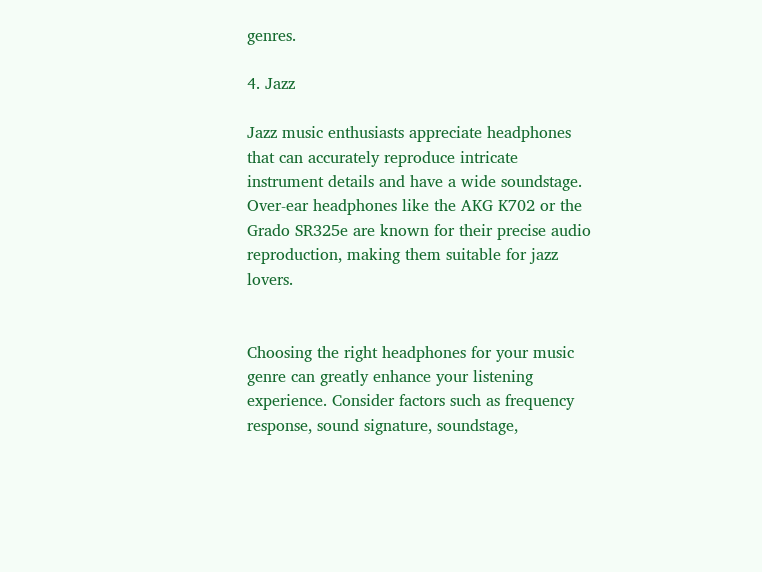genres.

4. Jazz

Jazz music enthusiasts appreciate headphones that can accurately reproduce intricate instrument details and have a wide soundstage. Over-ear headphones like the AKG K702 or the Grado SR325e are known for their precise audio reproduction, making them suitable for jazz lovers.


Choosing the right headphones for your music genre can greatly enhance your listening experience. Consider factors such as frequency response, sound signature, soundstage,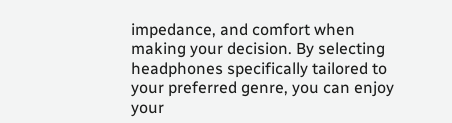impedance, and comfort when making your decision. By selecting headphones specifically tailored to your preferred genre, you can enjoy your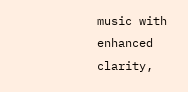music with enhanced clarity,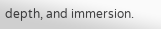depth, and immersion.